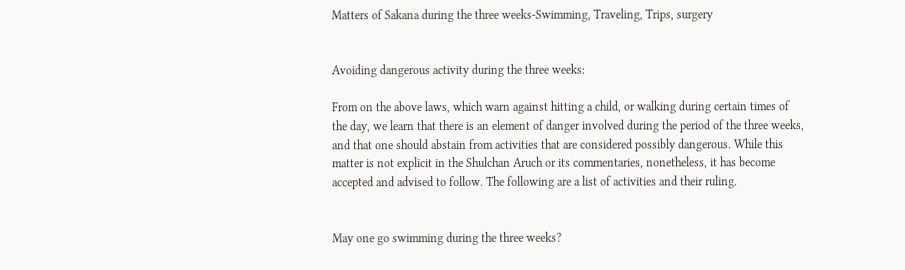Matters of Sakana during the three weeks-Swimming, Traveling, Trips, surgery


Avoiding dangerous activity during the three weeks:

From on the above laws, which warn against hitting a child, or walking during certain times of the day, we learn that there is an element of danger involved during the period of the three weeks, and that one should abstain from activities that are considered possibly dangerous. While this matter is not explicit in the Shulchan Aruch or its commentaries, nonetheless, it has become accepted and advised to follow. The following are a list of activities and their ruling.


May one go swimming during the three weeks?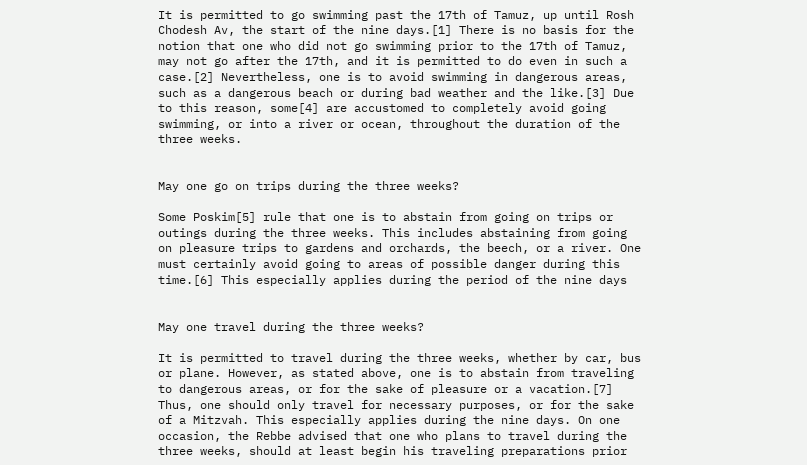It is permitted to go swimming past the 17th of Tamuz, up until Rosh Chodesh Av, the start of the nine days.[1] There is no basis for the notion that one who did not go swimming prior to the 17th of Tamuz, may not go after the 17th, and it is permitted to do even in such a case.[2] Nevertheless, one is to avoid swimming in dangerous areas, such as a dangerous beach or during bad weather and the like.[3] Due to this reason, some[4] are accustomed to completely avoid going swimming, or into a river or ocean, throughout the duration of the three weeks.


May one go on trips during the three weeks?

Some Poskim[5] rule that one is to abstain from going on trips or outings during the three weeks. This includes abstaining from going on pleasure trips to gardens and orchards, the beech, or a river. One must certainly avoid going to areas of possible danger during this time.[6] This especially applies during the period of the nine days


May one travel during the three weeks?

It is permitted to travel during the three weeks, whether by car, bus or plane. However, as stated above, one is to abstain from traveling to dangerous areas, or for the sake of pleasure or a vacation.[7] Thus, one should only travel for necessary purposes, or for the sake of a Mitzvah. This especially applies during the nine days. On one occasion, the Rebbe advised that one who plans to travel during the three weeks, should at least begin his traveling preparations prior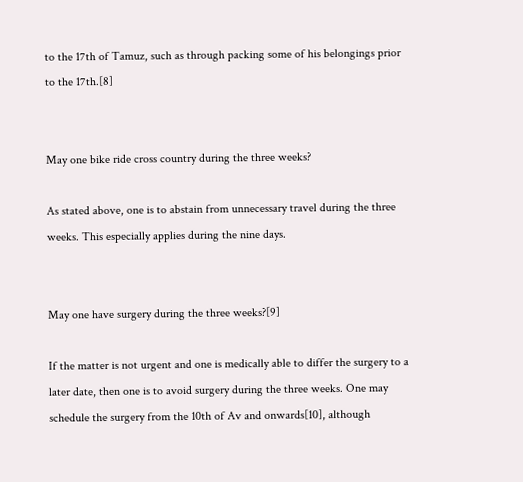to the 17th of Tamuz, such as through packing some of his belongings prior to the 17th.[8]


May one bike ride cross country during the three weeks?

As stated above, one is to abstain from unnecessary travel during the three weeks. This especially applies during the nine days.


May one have surgery during the three weeks?[9]

If the matter is not urgent and one is medically able to differ the surgery to a later date, then one is to avoid surgery during the three weeks. One may schedule the surgery from the 10th of Av and onwards[10], although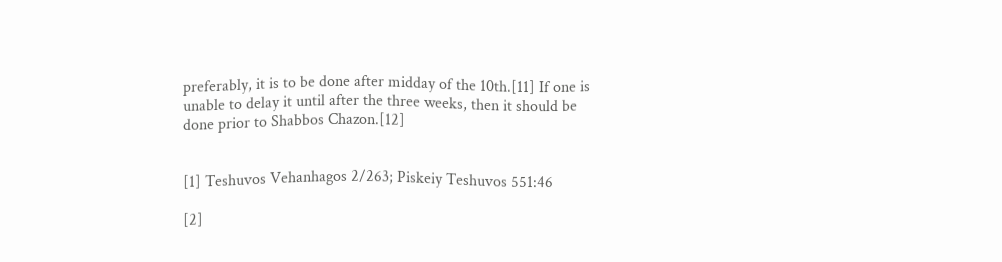preferably, it is to be done after midday of the 10th.[11] If one is unable to delay it until after the three weeks, then it should be done prior to Shabbos Chazon.[12]


[1] Teshuvos Vehanhagos 2/263; Piskeiy Teshuvos 551:46

[2]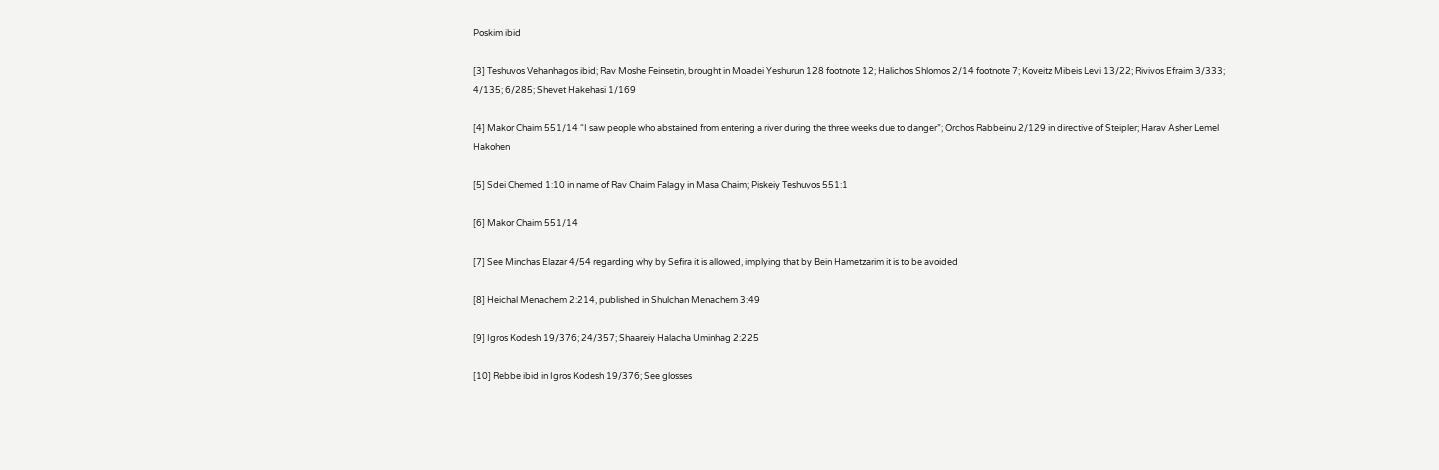Poskim ibid

[3] Teshuvos Vehanhagos ibid; Rav Moshe Feinsetin, brought in Moadei Yeshurun 128 footnote 12; Halichos Shlomos 2/14 footnote 7; Koveitz Mibeis Levi 13/22; Rivivos Efraim 3/333; 4/135; 6/285; Shevet Hakehasi 1/169

[4] Makor Chaim 551/14 “I saw people who abstained from entering a river during the three weeks due to danger”; Orchos Rabbeinu 2/129 in directive of Steipler; Harav Asher Lemel Hakohen

[5] Sdei Chemed 1:10 in name of Rav Chaim Falagy in Masa Chaim; Piskeiy Teshuvos 551:1

[6] Makor Chaim 551/14

[7] See Minchas Elazar 4/54 regarding why by Sefira it is allowed, implying that by Bein Hametzarim it is to be avoided

[8] Heichal Menachem 2:214, published in Shulchan Menachem 3:49

[9] Igros Kodesh 19/376; 24/357; Shaareiy Halacha Uminhag 2:225

[10] Rebbe ibid in Igros Kodesh 19/376; See glosses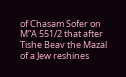of Chasam Sofer on M”A 551/2 that after Tishe Beav the Mazal of a Jew reshines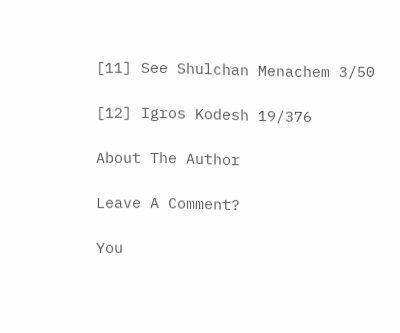[11] See Shulchan Menachem 3/50

[12] Igros Kodesh 19/376

About The Author

Leave A Comment?

You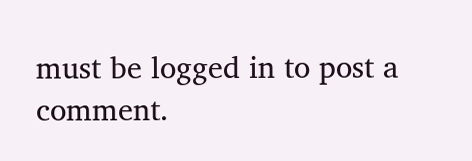must be logged in to post a comment.